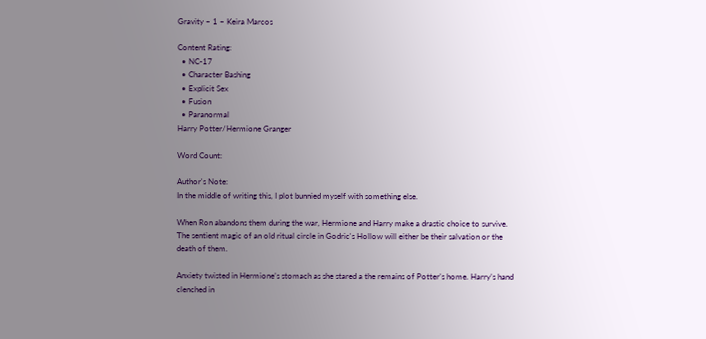Gravity – 1 – Keira Marcos

Content Rating:
  • NC-17
  • Character Bashing
  • Explicit Sex
  • Fusion
  • Paranormal
Harry Potter/Hermione Granger

Word Count:

Author's Note:
In the middle of writing this, I plot bunnied myself with something else.

When Ron abandons them during the war, Hermione and Harry make a drastic choice to survive. The sentient magic of an old ritual circle in Godric's Hollow will either be their salvation or the death of them.

Anxiety twisted in Hermione’s stomach as she stared a the remains of Potter’s home. Harry’s hand clenched in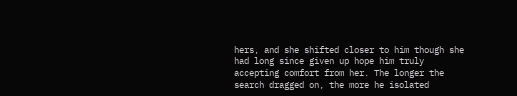hers, and she shifted closer to him though she had long since given up hope him truly accepting comfort from her. The longer the search dragged on, the more he isolated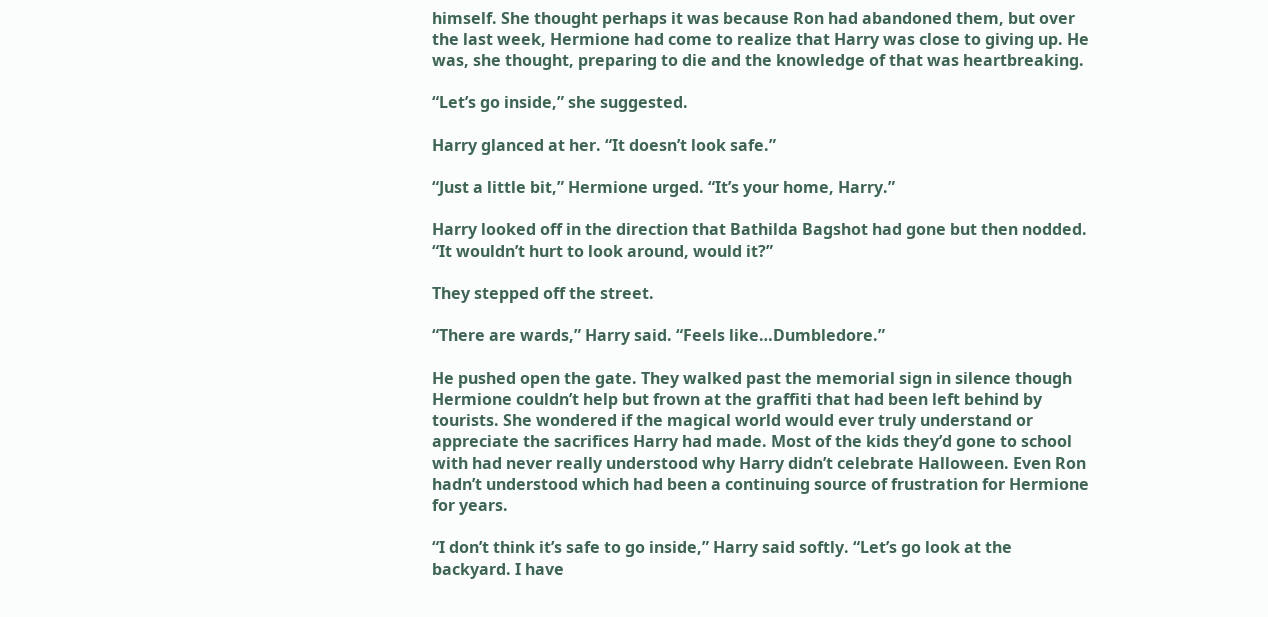himself. She thought perhaps it was because Ron had abandoned them, but over the last week, Hermione had come to realize that Harry was close to giving up. He was, she thought, preparing to die and the knowledge of that was heartbreaking.

“Let’s go inside,” she suggested.

Harry glanced at her. “It doesn’t look safe.”

“Just a little bit,” Hermione urged. “It’s your home, Harry.”

Harry looked off in the direction that Bathilda Bagshot had gone but then nodded. “It wouldn’t hurt to look around, would it?”

They stepped off the street.

“There are wards,” Harry said. “Feels like…Dumbledore.”

He pushed open the gate. They walked past the memorial sign in silence though Hermione couldn’t help but frown at the graffiti that had been left behind by tourists. She wondered if the magical world would ever truly understand or appreciate the sacrifices Harry had made. Most of the kids they’d gone to school with had never really understood why Harry didn’t celebrate Halloween. Even Ron hadn’t understood which had been a continuing source of frustration for Hermione for years.

“I don’t think it’s safe to go inside,” Harry said softly. “Let’s go look at the backyard. I have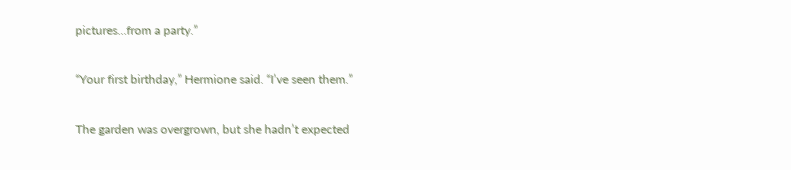pictures…from a party.”

“Your first birthday,” Hermione said. “I’ve seen them.”

The garden was overgrown, but she hadn’t expected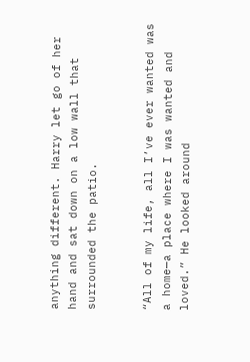anything different. Harry let go of her hand and sat down on a low wall that surrounded the patio.


“All of my life, all I’ve ever wanted was a home—a place where I was wanted and loved.” He looked around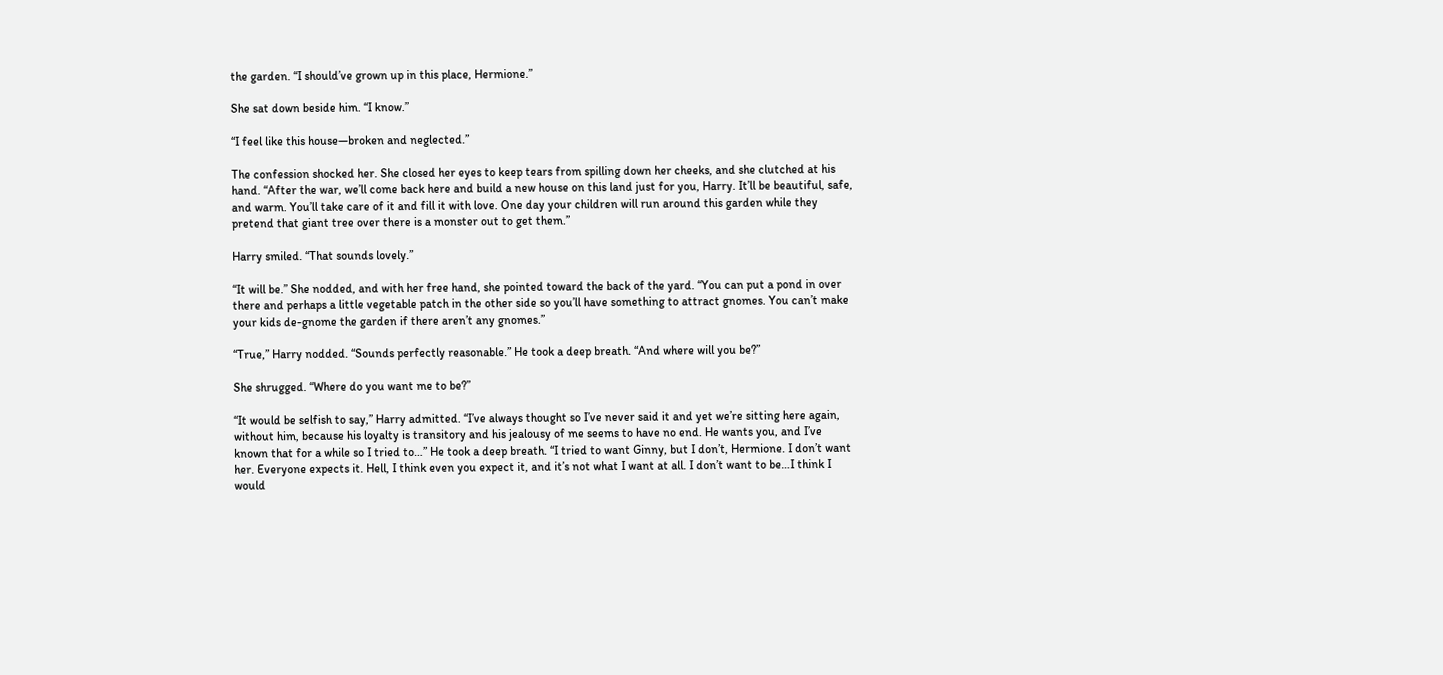the garden. “I should’ve grown up in this place, Hermione.”

She sat down beside him. “I know.”

“I feel like this house—broken and neglected.”

The confession shocked her. She closed her eyes to keep tears from spilling down her cheeks, and she clutched at his hand. “After the war, we’ll come back here and build a new house on this land just for you, Harry. It’ll be beautiful, safe, and warm. You’ll take care of it and fill it with love. One day your children will run around this garden while they pretend that giant tree over there is a monster out to get them.”

Harry smiled. “That sounds lovely.”

“It will be.” She nodded, and with her free hand, she pointed toward the back of the yard. “You can put a pond in over there and perhaps a little vegetable patch in the other side so you’ll have something to attract gnomes. You can’t make your kids de-gnome the garden if there aren’t any gnomes.”

“True,” Harry nodded. “Sounds perfectly reasonable.” He took a deep breath. “And where will you be?”

She shrugged. “Where do you want me to be?”

“It would be selfish to say,” Harry admitted. “I’ve always thought so I’ve never said it and yet we’re sitting here again, without him, because his loyalty is transitory and his jealousy of me seems to have no end. He wants you, and I’ve known that for a while so I tried to…” He took a deep breath. “I tried to want Ginny, but I don’t, Hermione. I don’t want her. Everyone expects it. Hell, I think even you expect it, and it’s not what I want at all. I don’t want to be…I think I would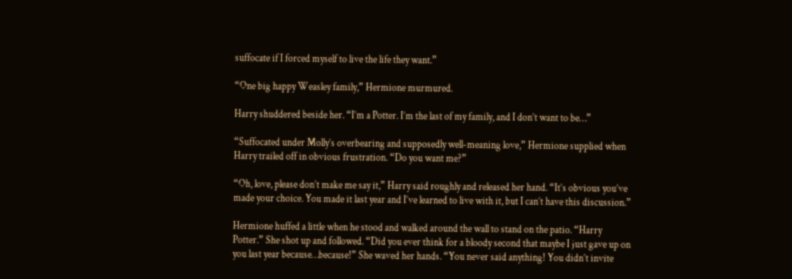suffocate if I forced myself to live the life they want.”

“One big happy Weasley family,” Hermione murmured.

Harry shuddered beside her. “I’m a Potter. I’m the last of my family, and I don’t want to be…”

“Suffocated under Molly’s overbearing and supposedly well-meaning love,” Hermione supplied when Harry trailed off in obvious frustration. “Do you want me?”

“Oh, love, please don’t make me say it,” Harry said roughly and released her hand. “It’s obvious you’ve made your choice. You made it last year and I’ve learned to live with it, but I can’t have this discussion.”

Hermione huffed a little when he stood and walked around the wall to stand on the patio. “Harry Potter.” She shot up and followed. “Did you ever think for a bloody second that maybe I just gave up on you last year because…because!” She waved her hands. “You never said anything! You didn’t invite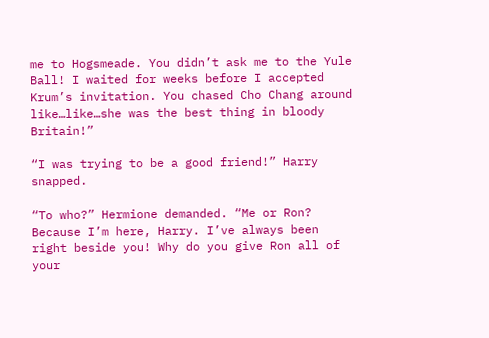me to Hogsmeade. You didn’t ask me to the Yule Ball! I waited for weeks before I accepted Krum’s invitation. You chased Cho Chang around like…like…she was the best thing in bloody Britain!”

“I was trying to be a good friend!” Harry snapped.

“To who?” Hermione demanded. “Me or Ron? Because I’m here, Harry. I’ve always been right beside you! Why do you give Ron all of your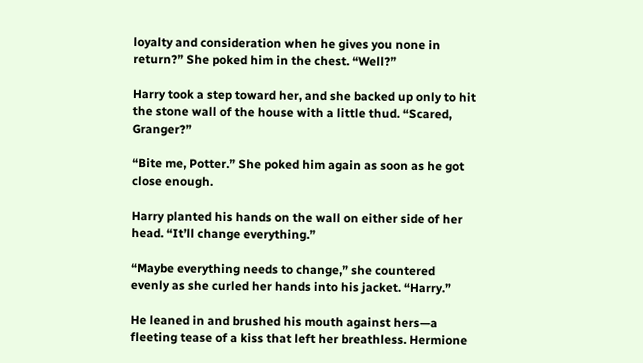loyalty and consideration when he gives you none in return?” She poked him in the chest. “Well?”

Harry took a step toward her, and she backed up only to hit the stone wall of the house with a little thud. “Scared, Granger?”

“Bite me, Potter.” She poked him again as soon as he got close enough.

Harry planted his hands on the wall on either side of her head. “It’ll change everything.”

“Maybe everything needs to change,” she countered evenly as she curled her hands into his jacket. “Harry.”

He leaned in and brushed his mouth against hers—a fleeting tease of a kiss that left her breathless. Hermione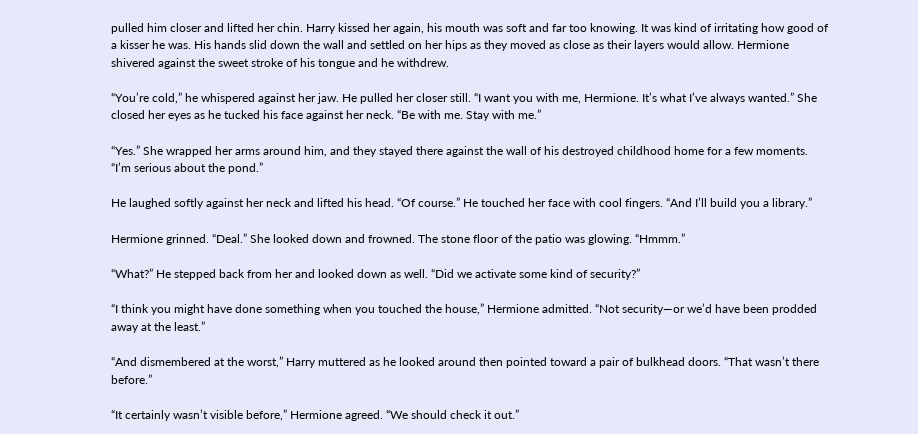pulled him closer and lifted her chin. Harry kissed her again, his mouth was soft and far too knowing. It was kind of irritating how good of a kisser he was. His hands slid down the wall and settled on her hips as they moved as close as their layers would allow. Hermione shivered against the sweet stroke of his tongue and he withdrew.

“You’re cold,” he whispered against her jaw. He pulled her closer still. “I want you with me, Hermione. It’s what I’ve always wanted.” She closed her eyes as he tucked his face against her neck. “Be with me. Stay with me.”

“Yes.” She wrapped her arms around him, and they stayed there against the wall of his destroyed childhood home for a few moments. “I’m serious about the pond.”

He laughed softly against her neck and lifted his head. “Of course.” He touched her face with cool fingers. “And I’ll build you a library.”

Hermione grinned. “Deal.” She looked down and frowned. The stone floor of the patio was glowing. “Hmmm.”

“What?” He stepped back from her and looked down as well. “Did we activate some kind of security?”

“I think you might have done something when you touched the house,” Hermione admitted. “Not security—or we’d have been prodded away at the least.”

“And dismembered at the worst,” Harry muttered as he looked around then pointed toward a pair of bulkhead doors. “That wasn’t there before.”

“It certainly wasn’t visible before,” Hermione agreed. “We should check it out.”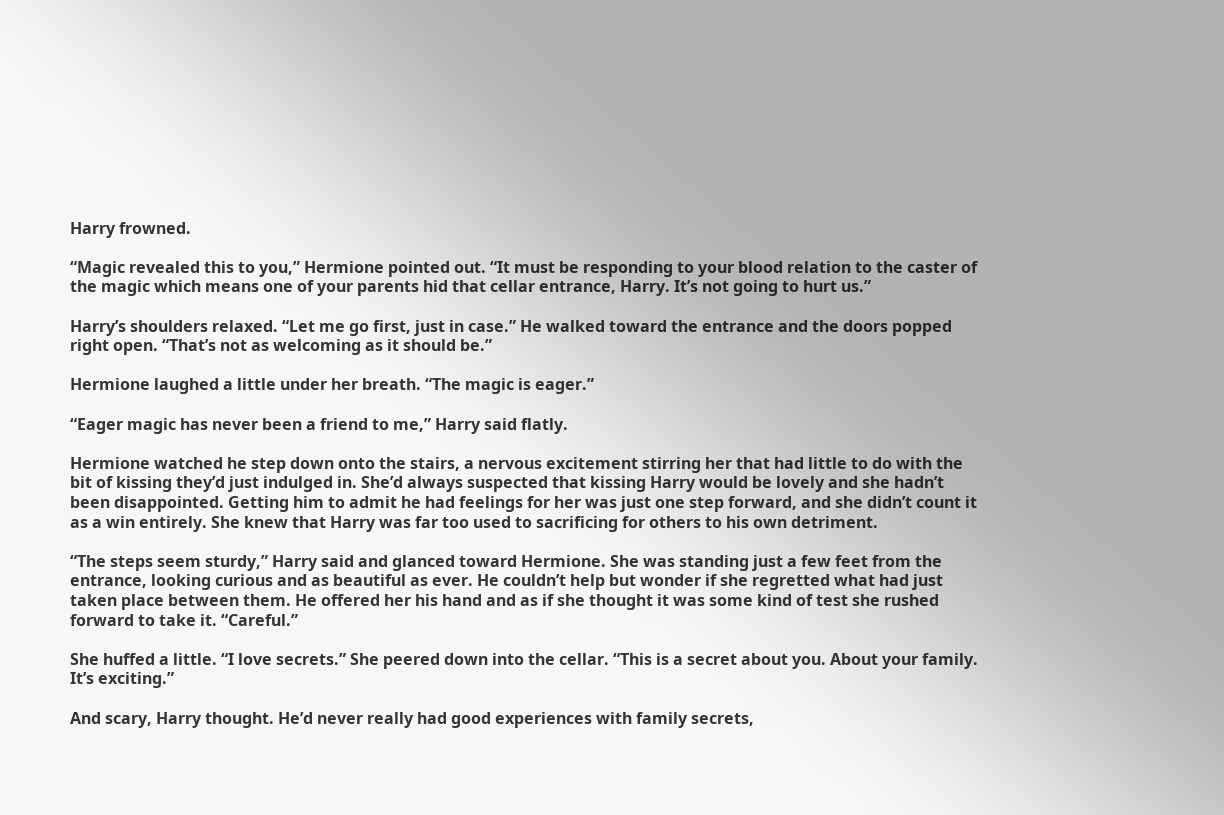Harry frowned.

“Magic revealed this to you,” Hermione pointed out. “It must be responding to your blood relation to the caster of the magic which means one of your parents hid that cellar entrance, Harry. It’s not going to hurt us.”

Harry’s shoulders relaxed. “Let me go first, just in case.” He walked toward the entrance and the doors popped right open. “That’s not as welcoming as it should be.”

Hermione laughed a little under her breath. “The magic is eager.”

“Eager magic has never been a friend to me,” Harry said flatly.

Hermione watched he step down onto the stairs, a nervous excitement stirring her that had little to do with the bit of kissing they’d just indulged in. She’d always suspected that kissing Harry would be lovely and she hadn’t been disappointed. Getting him to admit he had feelings for her was just one step forward, and she didn’t count it as a win entirely. She knew that Harry was far too used to sacrificing for others to his own detriment.

“The steps seem sturdy,” Harry said and glanced toward Hermione. She was standing just a few feet from the entrance, looking curious and as beautiful as ever. He couldn’t help but wonder if she regretted what had just taken place between them. He offered her his hand and as if she thought it was some kind of test she rushed forward to take it. “Careful.”

She huffed a little. “I love secrets.” She peered down into the cellar. “This is a secret about you. About your family. It’s exciting.”

And scary, Harry thought. He’d never really had good experiences with family secrets,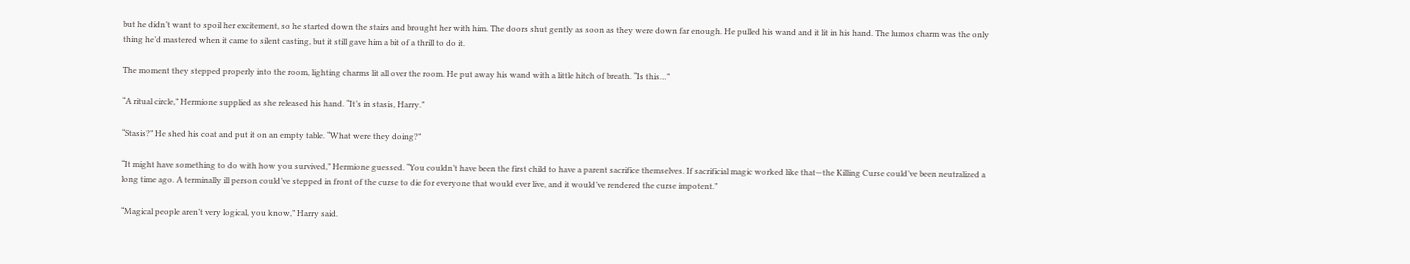but he didn’t want to spoil her excitement, so he started down the stairs and brought her with him. The doors shut gently as soon as they were down far enough. He pulled his wand and it lit in his hand. The lumos charm was the only thing he’d mastered when it came to silent casting, but it still gave him a bit of a thrill to do it.

The moment they stepped properly into the room, lighting charms lit all over the room. He put away his wand with a little hitch of breath. “Is this…”

“A ritual circle,” Hermione supplied as she released his hand. “It’s in stasis, Harry.”

“Stasis?” He shed his coat and put it on an empty table. “What were they doing?”

“It might have something to do with how you survived,” Hermione guessed. “You couldn’t have been the first child to have a parent sacrifice themselves. If sacrificial magic worked like that—the Killing Curse could’ve been neutralized a long time ago. A terminally ill person could’ve stepped in front of the curse to die for everyone that would ever live, and it would’ve rendered the curse impotent.”

“Magical people aren’t very logical, you know,” Harry said.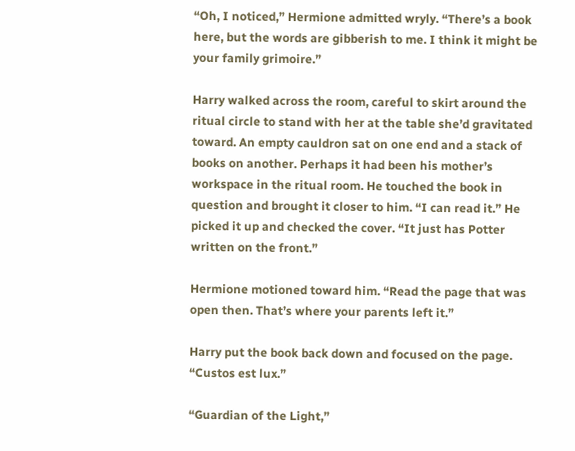“Oh, I noticed,” Hermione admitted wryly. “There’s a book here, but the words are gibberish to me. I think it might be your family grimoire.”

Harry walked across the room, careful to skirt around the ritual circle to stand with her at the table she’d gravitated toward. An empty cauldron sat on one end and a stack of books on another. Perhaps it had been his mother’s workspace in the ritual room. He touched the book in question and brought it closer to him. “I can read it.” He picked it up and checked the cover. “It just has Potter written on the front.”

Hermione motioned toward him. “Read the page that was open then. That’s where your parents left it.”

Harry put the book back down and focused on the page. “Custos est lux.”

“Guardian of the Light,”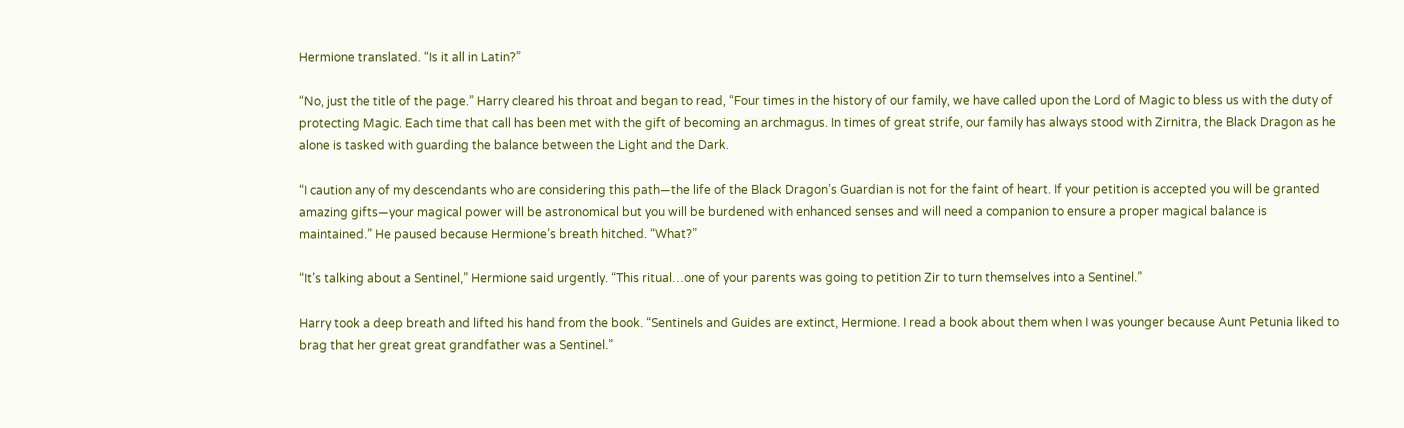Hermione translated. “Is it all in Latin?”

“No, just the title of the page.” Harry cleared his throat and began to read, “Four times in the history of our family, we have called upon the Lord of Magic to bless us with the duty of protecting Magic. Each time that call has been met with the gift of becoming an archmagus. In times of great strife, our family has always stood with Zirnitra, the Black Dragon as he alone is tasked with guarding the balance between the Light and the Dark.

“I caution any of my descendants who are considering this path—the life of the Black Dragon’s Guardian is not for the faint of heart. If your petition is accepted you will be granted amazing gifts—your magical power will be astronomical but you will be burdened with enhanced senses and will need a companion to ensure a proper magical balance is maintained.” He paused because Hermione’s breath hitched. “What?”

“It’s talking about a Sentinel,” Hermione said urgently. “This ritual…one of your parents was going to petition Zir to turn themselves into a Sentinel.”

Harry took a deep breath and lifted his hand from the book. “Sentinels and Guides are extinct, Hermione. I read a book about them when I was younger because Aunt Petunia liked to brag that her great great grandfather was a Sentinel.”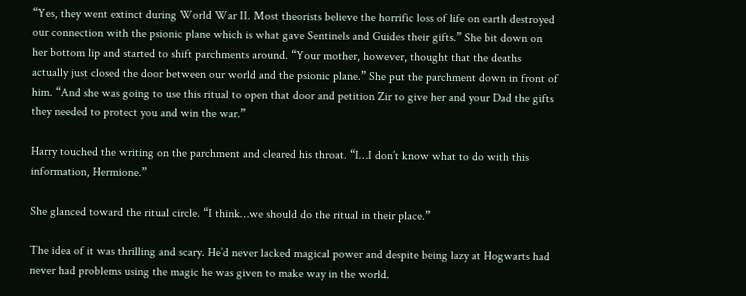“Yes, they went extinct during World War II. Most theorists believe the horrific loss of life on earth destroyed our connection with the psionic plane which is what gave Sentinels and Guides their gifts.” She bit down on her bottom lip and started to shift parchments around. “Your mother, however, thought that the deaths actually just closed the door between our world and the psionic plane.” She put the parchment down in front of him. “And she was going to use this ritual to open that door and petition Zir to give her and your Dad the gifts they needed to protect you and win the war.”

Harry touched the writing on the parchment and cleared his throat. “I…I don’t know what to do with this information, Hermione.”

She glanced toward the ritual circle. “I think…we should do the ritual in their place.”

The idea of it was thrilling and scary. He’d never lacked magical power and despite being lazy at Hogwarts had never had problems using the magic he was given to make way in the world.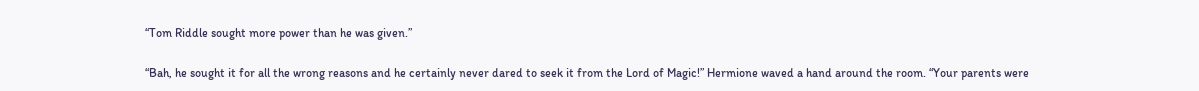“Tom Riddle sought more power than he was given.”

“Bah, he sought it for all the wrong reasons and he certainly never dared to seek it from the Lord of Magic!” Hermione waved a hand around the room. “Your parents were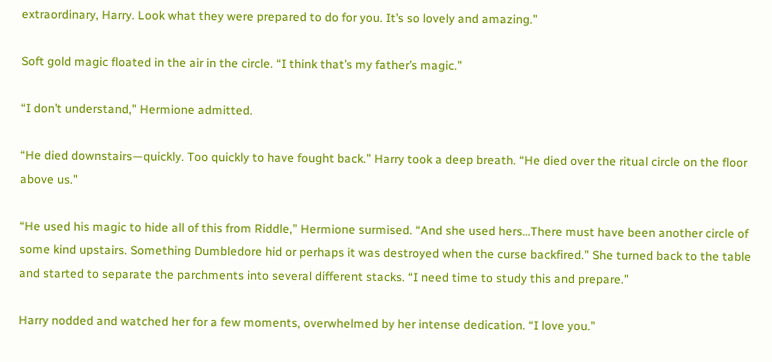extraordinary, Harry. Look what they were prepared to do for you. It’s so lovely and amazing.”

Soft gold magic floated in the air in the circle. “I think that’s my father’s magic.”

“I don’t understand,” Hermione admitted.

“He died downstairs—quickly. Too quickly to have fought back.” Harry took a deep breath. “He died over the ritual circle on the floor above us.”

“He used his magic to hide all of this from Riddle,” Hermione surmised. “And she used hers…There must have been another circle of some kind upstairs. Something Dumbledore hid or perhaps it was destroyed when the curse backfired.” She turned back to the table and started to separate the parchments into several different stacks. “I need time to study this and prepare.”

Harry nodded and watched her for a few moments, overwhelmed by her intense dedication. “I love you.”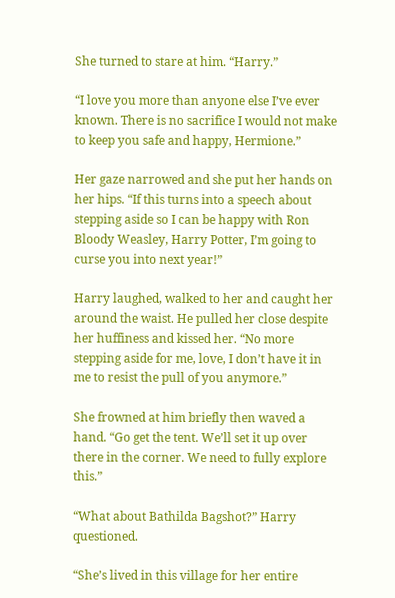She turned to stare at him. “Harry.”

“I love you more than anyone else I’ve ever known. There is no sacrifice I would not make to keep you safe and happy, Hermione.”

Her gaze narrowed and she put her hands on her hips. “If this turns into a speech about stepping aside so I can be happy with Ron Bloody Weasley, Harry Potter, I’m going to curse you into next year!”

Harry laughed, walked to her and caught her around the waist. He pulled her close despite her huffiness and kissed her. “No more stepping aside for me, love, I don’t have it in me to resist the pull of you anymore.”

She frowned at him briefly then waved a hand. “Go get the tent. We’ll set it up over there in the corner. We need to fully explore this.”

“What about Bathilda Bagshot?” Harry questioned.

“She’s lived in this village for her entire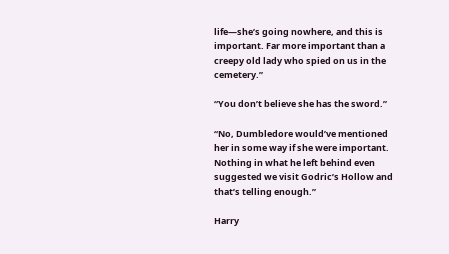life—she’s going nowhere, and this is important. Far more important than a creepy old lady who spied on us in the cemetery.”

“You don’t believe she has the sword.”

“No, Dumbledore would’ve mentioned her in some way if she were important. Nothing in what he left behind even suggested we visit Godric’s Hollow and that’s telling enough.”

Harry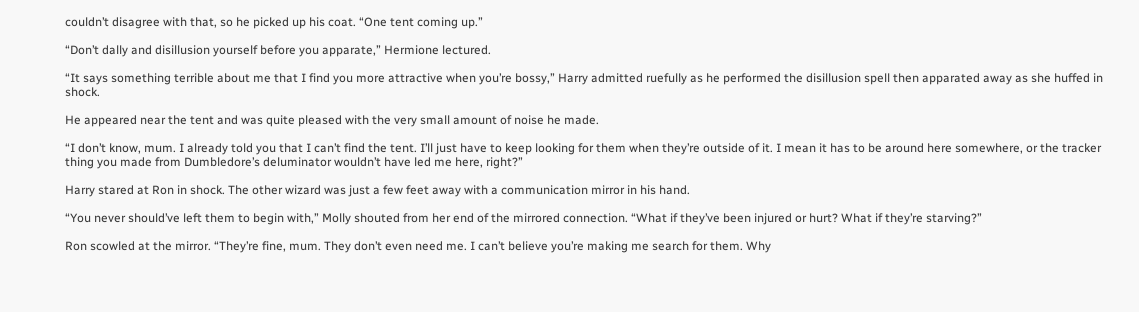couldn’t disagree with that, so he picked up his coat. “One tent coming up.”

“Don’t dally and disillusion yourself before you apparate,” Hermione lectured.

“It says something terrible about me that I find you more attractive when you’re bossy,” Harry admitted ruefully as he performed the disillusion spell then apparated away as she huffed in shock.

He appeared near the tent and was quite pleased with the very small amount of noise he made.

“I don’t know, mum. I already told you that I can’t find the tent. I’ll just have to keep looking for them when they’re outside of it. I mean it has to be around here somewhere, or the tracker thing you made from Dumbledore’s deluminator wouldn’t have led me here, right?”

Harry stared at Ron in shock. The other wizard was just a few feet away with a communication mirror in his hand.

“You never should’ve left them to begin with,” Molly shouted from her end of the mirrored connection. “What if they’ve been injured or hurt? What if they’re starving?”

Ron scowled at the mirror. “They’re fine, mum. They don’t even need me. I can’t believe you’re making me search for them. Why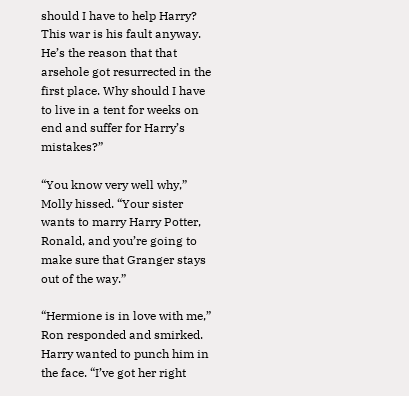should I have to help Harry? This war is his fault anyway. He’s the reason that that arsehole got resurrected in the first place. Why should I have to live in a tent for weeks on end and suffer for Harry’s mistakes?”

“You know very well why,” Molly hissed. “Your sister wants to marry Harry Potter, Ronald, and you’re going to make sure that Granger stays out of the way.”

“Hermione is in love with me,” Ron responded and smirked. Harry wanted to punch him in the face. “I’ve got her right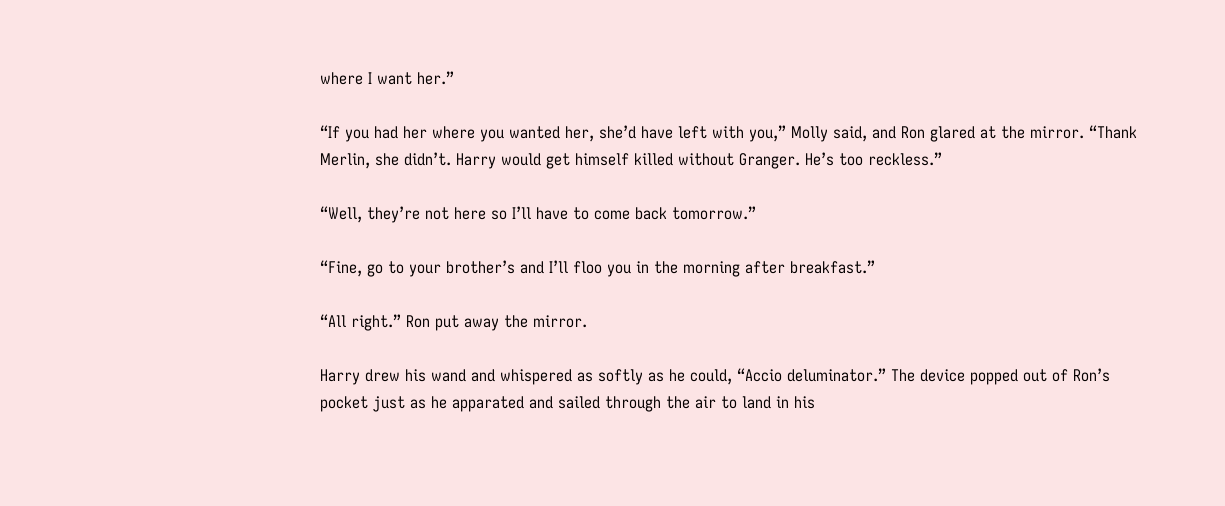where I want her.”

“If you had her where you wanted her, she’d have left with you,” Molly said, and Ron glared at the mirror. “Thank Merlin, she didn’t. Harry would get himself killed without Granger. He’s too reckless.”

“Well, they’re not here so I’ll have to come back tomorrow.”

“Fine, go to your brother’s and I’ll floo you in the morning after breakfast.”

“All right.” Ron put away the mirror.

Harry drew his wand and whispered as softly as he could, “Accio deluminator.” The device popped out of Ron’s pocket just as he apparated and sailed through the air to land in his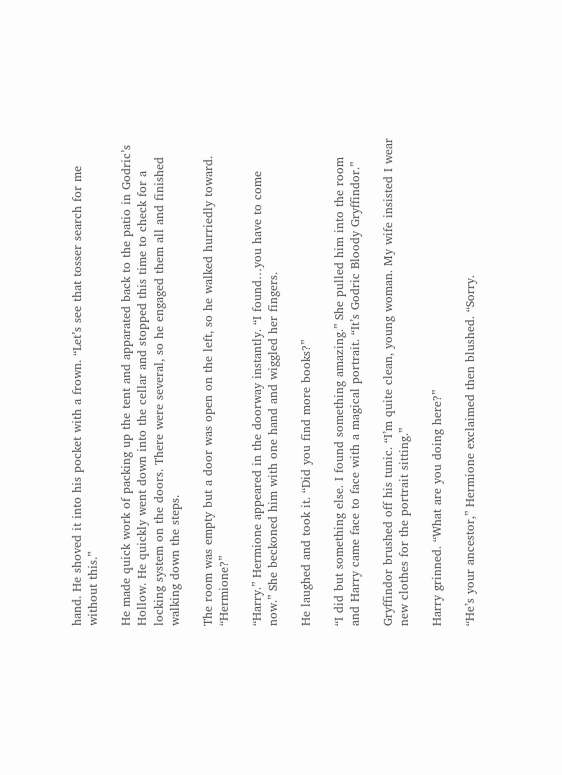hand. He shoved it into his pocket with a frown. “Let’s see that tosser search for me without this.”

He made quick work of packing up the tent and apparated back to the patio in Godric’s Hollow. He quickly went down into the cellar and stopped this time to check for a locking system on the doors. There were several, so he engaged them all and finished walking down the steps.

The room was empty but a door was open on the left, so he walked hurriedly toward. “Hermione?”

“Harry.” Hermione appeared in the doorway instantly. “I found…you have to come now.” She beckoned him with one hand and wiggled her fingers.

He laughed and took it. “Did you find more books?”

“I did but something else. I found something amazing.” She pulled him into the room and Harry came face to face with a magical portrait. “It’s Godric Bloody Gryffindor.”

Gryffindor brushed off his tunic. “I’m quite clean, young woman. My wife insisted I wear new clothes for the portrait sitting.”

Harry grinned. “What are you doing here?”

“He’s your ancestor,” Hermione exclaimed then blushed. “Sorry.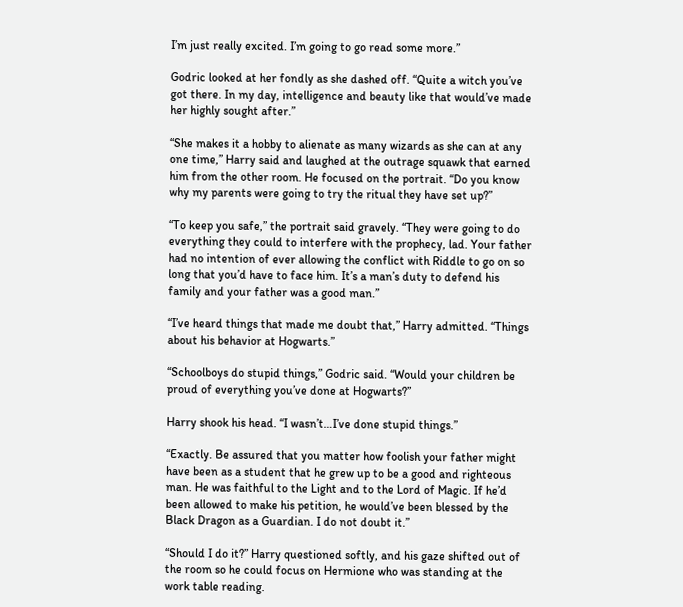I’m just really excited. I’m going to go read some more.”

Godric looked at her fondly as she dashed off. “Quite a witch you’ve got there. In my day, intelligence and beauty like that would’ve made her highly sought after.”

“She makes it a hobby to alienate as many wizards as she can at any one time,” Harry said and laughed at the outrage squawk that earned him from the other room. He focused on the portrait. “Do you know why my parents were going to try the ritual they have set up?”

“To keep you safe,” the portrait said gravely. “They were going to do everything they could to interfere with the prophecy, lad. Your father had no intention of ever allowing the conflict with Riddle to go on so long that you’d have to face him. It’s a man’s duty to defend his family and your father was a good man.”

“I’ve heard things that made me doubt that,” Harry admitted. “Things about his behavior at Hogwarts.”

“Schoolboys do stupid things,” Godric said. “Would your children be proud of everything you’ve done at Hogwarts?”

Harry shook his head. “I wasn’t…I’ve done stupid things.”

“Exactly. Be assured that you matter how foolish your father might have been as a student that he grew up to be a good and righteous man. He was faithful to the Light and to the Lord of Magic. If he’d been allowed to make his petition, he would’ve been blessed by the Black Dragon as a Guardian. I do not doubt it.”

“Should I do it?” Harry questioned softly, and his gaze shifted out of the room so he could focus on Hermione who was standing at the work table reading.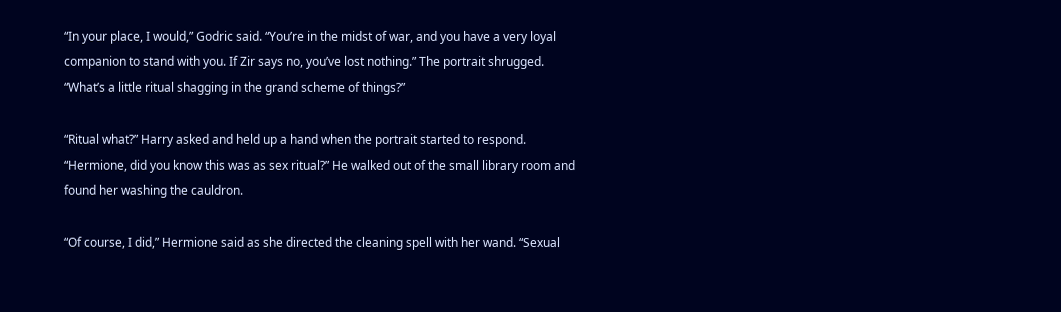“In your place, I would,” Godric said. “You’re in the midst of war, and you have a very loyal companion to stand with you. If Zir says no, you’ve lost nothing.” The portrait shrugged. “What’s a little ritual shagging in the grand scheme of things?”

“Ritual what?” Harry asked and held up a hand when the portrait started to respond. “Hermione, did you know this was as sex ritual?” He walked out of the small library room and found her washing the cauldron.

“Of course, I did,” Hermione said as she directed the cleaning spell with her wand. “Sexual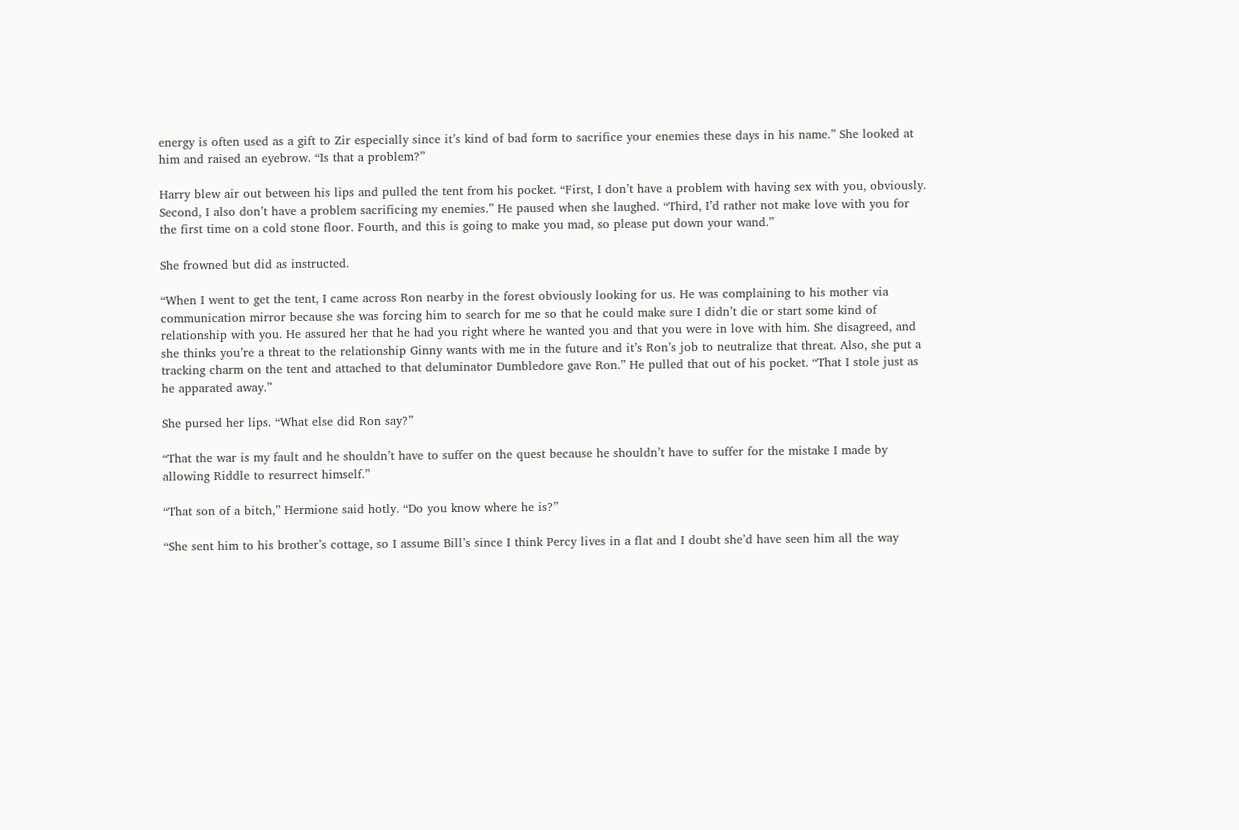energy is often used as a gift to Zir especially since it’s kind of bad form to sacrifice your enemies these days in his name.” She looked at him and raised an eyebrow. “Is that a problem?”

Harry blew air out between his lips and pulled the tent from his pocket. “First, I don’t have a problem with having sex with you, obviously. Second, I also don’t have a problem sacrificing my enemies.” He paused when she laughed. “Third, I’d rather not make love with you for the first time on a cold stone floor. Fourth, and this is going to make you mad, so please put down your wand.”

She frowned but did as instructed.

“When I went to get the tent, I came across Ron nearby in the forest obviously looking for us. He was complaining to his mother via communication mirror because she was forcing him to search for me so that he could make sure I didn’t die or start some kind of relationship with you. He assured her that he had you right where he wanted you and that you were in love with him. She disagreed, and she thinks you’re a threat to the relationship Ginny wants with me in the future and it’s Ron’s job to neutralize that threat. Also, she put a tracking charm on the tent and attached to that deluminator Dumbledore gave Ron.” He pulled that out of his pocket. “That I stole just as he apparated away.”

She pursed her lips. “What else did Ron say?”

“That the war is my fault and he shouldn’t have to suffer on the quest because he shouldn’t have to suffer for the mistake I made by allowing Riddle to resurrect himself.”

“That son of a bitch,” Hermione said hotly. “Do you know where he is?”

“She sent him to his brother’s cottage, so I assume Bill’s since I think Percy lives in a flat and I doubt she’d have seen him all the way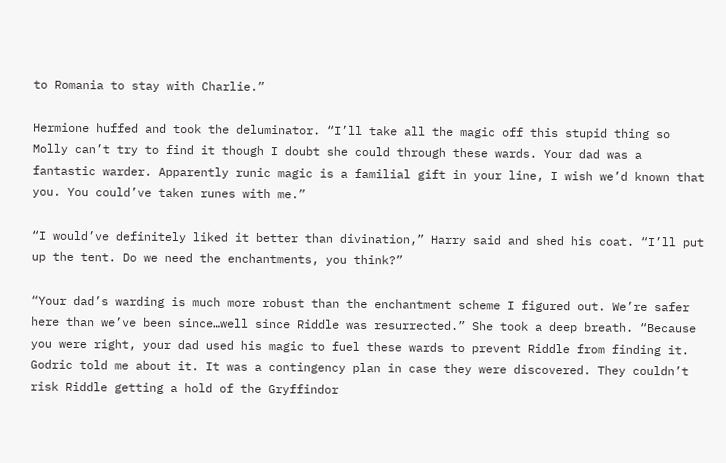to Romania to stay with Charlie.”

Hermione huffed and took the deluminator. “I’ll take all the magic off this stupid thing so Molly can’t try to find it though I doubt she could through these wards. Your dad was a fantastic warder. Apparently runic magic is a familial gift in your line, I wish we’d known that you. You could’ve taken runes with me.”

“I would’ve definitely liked it better than divination,” Harry said and shed his coat. “I’ll put up the tent. Do we need the enchantments, you think?”

“Your dad’s warding is much more robust than the enchantment scheme I figured out. We’re safer here than we’ve been since…well since Riddle was resurrected.” She took a deep breath. “Because you were right, your dad used his magic to fuel these wards to prevent Riddle from finding it. Godric told me about it. It was a contingency plan in case they were discovered. They couldn’t risk Riddle getting a hold of the Gryffindor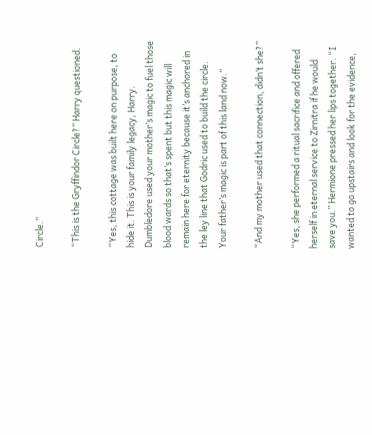Circle.”

“This is the Gryffindor Circle?” Harry questioned.

“Yes, this cottage was built here on purpose, to hide it. This is your family legacy, Harry. Dumbledore used your mother’s magic to fuel those blood wards so that’s spent but this magic will remain here for eternity because it’s anchored in the ley line that Godric used to build the circle. Your father’s magic is part of this land now.”

“And my mother used that connection, didn’t she?”

“Yes, she performed a ritual sacrifice and offered herself in eternal service to Zirnitra if he would save you.” Hermione pressed her lips together. “I wanted to go upstairs and look for the evidence,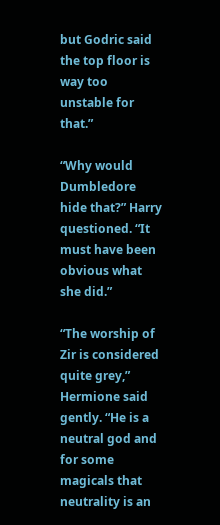but Godric said the top floor is way too unstable for that.”

“Why would Dumbledore hide that?” Harry questioned. “It must have been obvious what she did.”

“The worship of Zir is considered quite grey,” Hermione said gently. “He is a neutral god and for some magicals that neutrality is an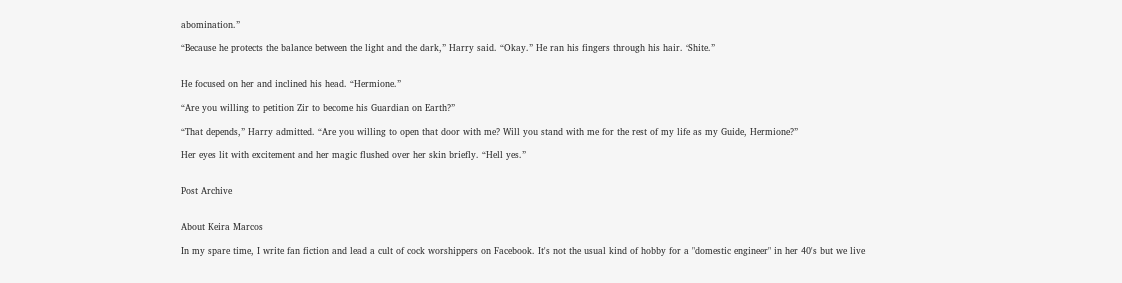abomination.”

“Because he protects the balance between the light and the dark,” Harry said. “Okay.” He ran his fingers through his hair. ‘Shite.”


He focused on her and inclined his head. “Hermione.”

“Are you willing to petition Zir to become his Guardian on Earth?”

“That depends,” Harry admitted. “Are you willing to open that door with me? Will you stand with me for the rest of my life as my Guide, Hermione?”

Her eyes lit with excitement and her magic flushed over her skin briefly. “Hell yes.”


Post Archive


About Keira Marcos

In my spare time, I write fan fiction and lead a cult of cock worshippers on Facebook. It's not the usual kind of hobby for a "domestic engineer" in her 40's but we live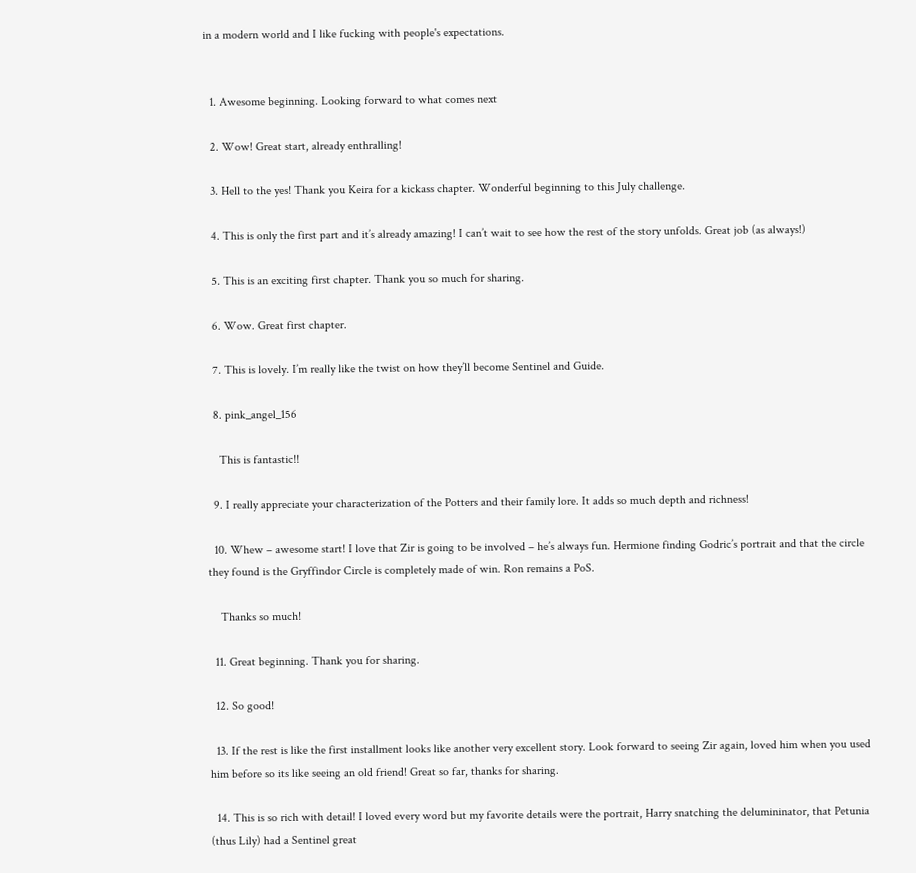in a modern world and I like fucking with people's expectations.


  1. Awesome beginning. Looking forward to what comes next

  2. Wow! Great start, already enthralling!

  3. Hell to the yes! Thank you Keira for a kickass chapter. Wonderful beginning to this July challenge.

  4. This is only the first part and it’s already amazing! I can’t wait to see how the rest of the story unfolds. Great job (as always!)

  5. This is an exciting first chapter. Thank you so much for sharing.

  6. Wow. Great first chapter.

  7. This is lovely. I’m really like the twist on how they’ll become Sentinel and Guide.

  8. pink_angel_156

    This is fantastic!!

  9. I really appreciate your characterization of the Potters and their family lore. It adds so much depth and richness!

  10. Whew – awesome start! I love that Zir is going to be involved – he’s always fun. Hermione finding Godric’s portrait and that the circle they found is the Gryffindor Circle is completely made of win. Ron remains a PoS.

    Thanks so much!

  11. Great beginning. Thank you for sharing.

  12. So good!

  13. If the rest is like the first installment looks like another very excellent story. Look forward to seeing Zir again, loved him when you used him before so its like seeing an old friend! Great so far, thanks for sharing.

  14. This is so rich with detail! I loved every word but my favorite details were the portrait, Harry snatching the delumininator, that Petunia (thus Lily) had a Sentinel great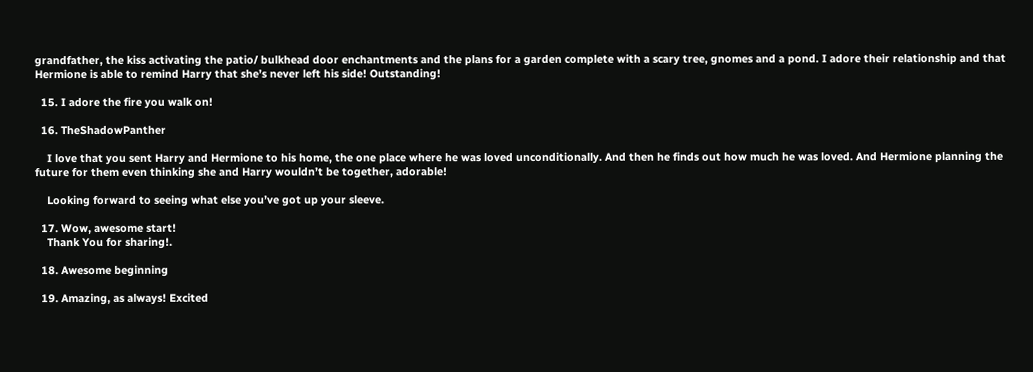grandfather, the kiss activating the patio/ bulkhead door enchantments and the plans for a garden complete with a scary tree, gnomes and a pond. I adore their relationship and that Hermione is able to remind Harry that she’s never left his side! Outstanding!

  15. I adore the fire you walk on!

  16. TheShadowPanther

    I love that you sent Harry and Hermione to his home, the one place where he was loved unconditionally. And then he finds out how much he was loved. And Hermione planning the future for them even thinking she and Harry wouldn’t be together, adorable!

    Looking forward to seeing what else you’ve got up your sleeve.

  17. Wow, awesome start!
    Thank You for sharing!.

  18. Awesome beginning

  19. Amazing, as always! Excited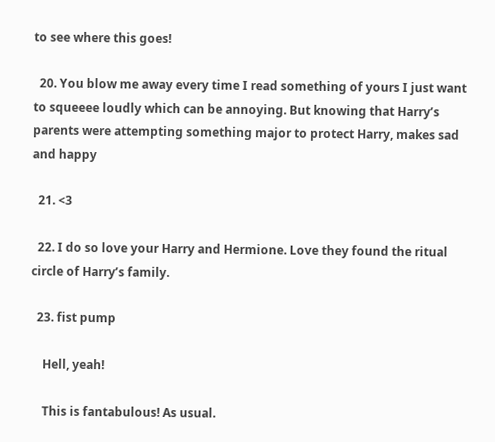to see where this goes!

  20. You blow me away every time I read something of yours I just want to squeeee loudly which can be annoying. But knowing that Harry’s parents were attempting something major to protect Harry, makes sad and happy

  21. <3

  22. I do so love your Harry and Hermione. Love they found the ritual circle of Harry’s family.

  23. fist pump

    Hell, yeah!

    This is fantabulous! As usual.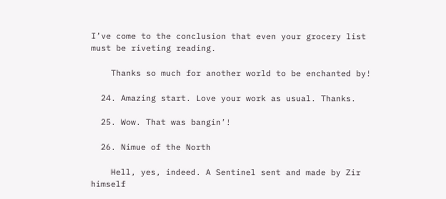I’ve come to the conclusion that even your grocery list must be riveting reading.

    Thanks so much for another world to be enchanted by!

  24. Amazing start. Love your work as usual. Thanks.

  25. Wow. That was bangin’!

  26. Nimue of the North

    Hell, yes, indeed. A Sentinel sent and made by Zir himself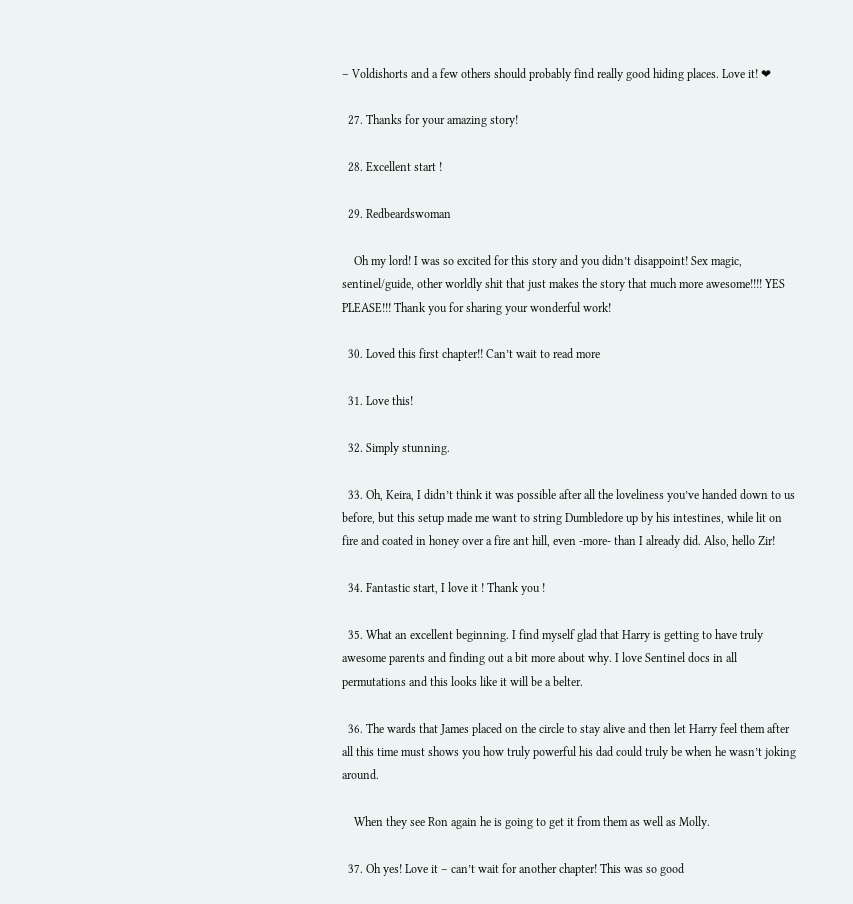– Voldishorts and a few others should probably find really good hiding places. Love it! ❤

  27. Thanks for your amazing story!

  28. Excellent start !

  29. Redbeardswoman

    Oh my lord! I was so excited for this story and you didn’t disappoint! Sex magic, sentinel/guide, other worldly shit that just makes the story that much more awesome!!!! YES PLEASE!!! Thank you for sharing your wonderful work!

  30. Loved this first chapter!! Can’t wait to read more

  31. Love this!

  32. Simply stunning.

  33. Oh, Keira, I didn’t think it was possible after all the loveliness you’ve handed down to us before, but this setup made me want to string Dumbledore up by his intestines, while lit on fire and coated in honey over a fire ant hill, even -more- than I already did. Also, hello Zir!

  34. Fantastic start, I love it ! Thank you !

  35. What an excellent beginning. I find myself glad that Harry is getting to have truly awesome parents and finding out a bit more about why. I love Sentinel docs in all permutations and this looks like it will be a belter.

  36. The wards that James placed on the circle to stay alive and then let Harry feel them after all this time must shows you how truly powerful his dad could truly be when he wasn’t joking around.

    When they see Ron again he is going to get it from them as well as Molly.

  37. Oh yes! Love it – can’t wait for another chapter! This was so good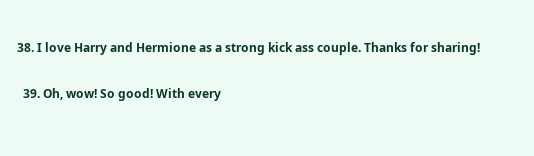38. I love Harry and Hermione as a strong kick ass couple. Thanks for sharing!

  39. Oh, wow! So good! With every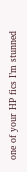one of your HP fics I’m stunned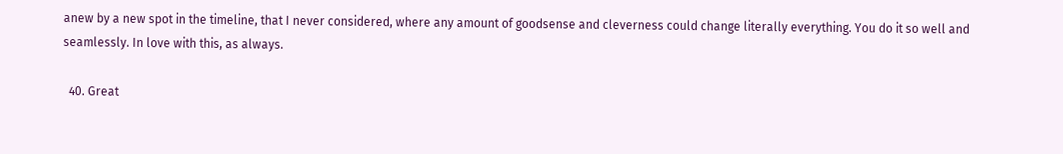anew by a new spot in the timeline, that I never considered, where any amount of goodsense and cleverness could change literally everything. You do it so well and seamlessly. In love with this, as always.

  40. Great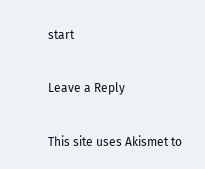start

Leave a Reply

This site uses Akismet to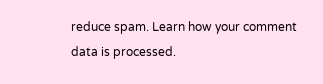reduce spam. Learn how your comment data is processed.